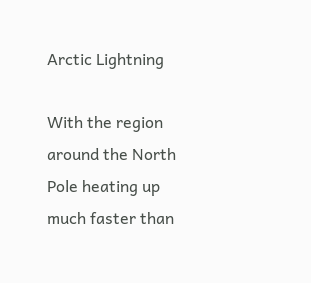Arctic Lightning

With the region around the North Pole heating up much faster than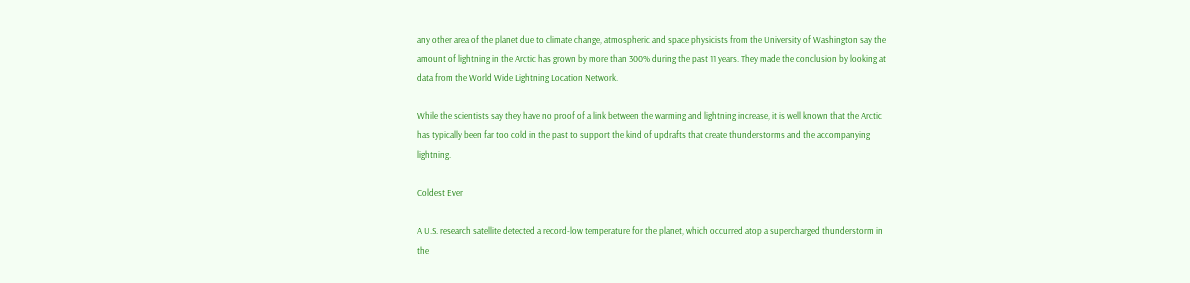any other area of the planet due to climate change, atmospheric and space physicists from the University of Washington say the amount of lightning in the Arctic has grown by more than 300% during the past 11 years. They made the conclusion by looking at data from the World Wide Lightning Location Network.

While the scientists say they have no proof of a link between the warming and lightning increase, it is well known that the Arctic has typically been far too cold in the past to support the kind of updrafts that create thunderstorms and the accompanying lightning.

Coldest Ever

A U.S. research satellite detected a record-low temperature for the planet, which occurred atop a supercharged thunderstorm in the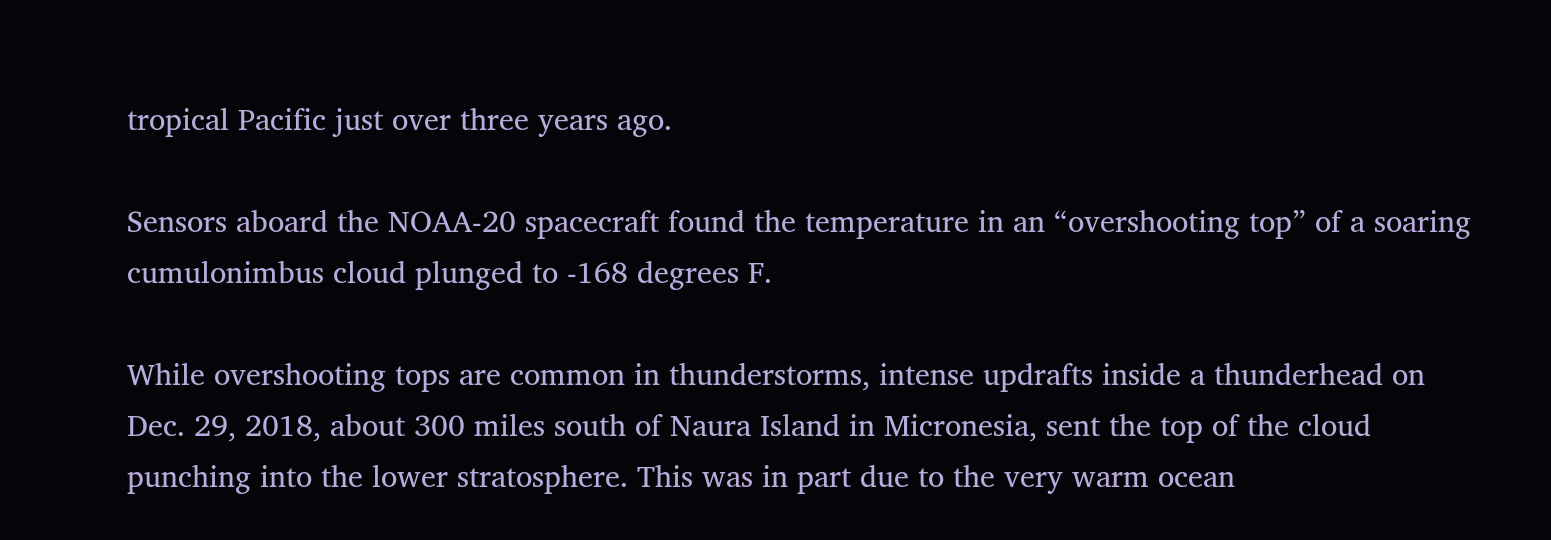tropical Pacific just over three years ago.

Sensors aboard the NOAA-20 spacecraft found the temperature in an “overshooting top” of a soaring cumulonimbus cloud plunged to -168 degrees F.

While overshooting tops are common in thunderstorms, intense updrafts inside a thunderhead on Dec. 29, 2018, about 300 miles south of Naura Island in Micronesia, sent the top of the cloud punching into the lower stratosphere. This was in part due to the very warm ocean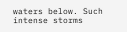waters below. Such intense storms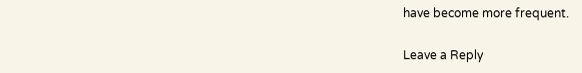have become more frequent.

Leave a Reply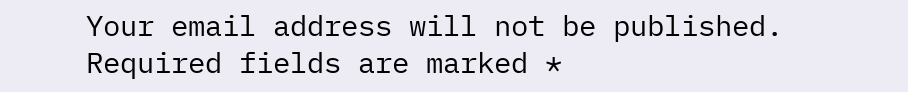Your email address will not be published. Required fields are marked *